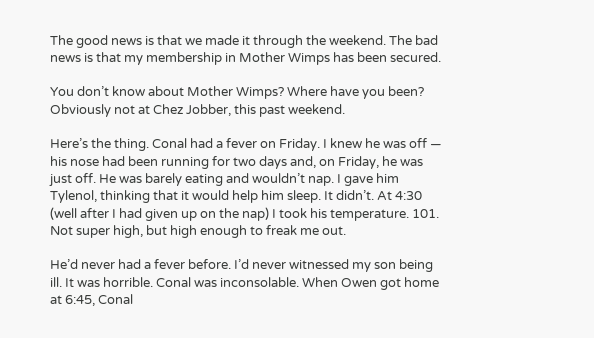The good news is that we made it through the weekend. The bad news is that my membership in Mother Wimps has been secured.

You don’t know about Mother Wimps? Where have you been? Obviously not at Chez Jobber, this past weekend.

Here’s the thing. Conal had a fever on Friday. I knew he was off — his nose had been running for two days and, on Friday, he was just off. He was barely eating and wouldn’t nap. I gave him Tylenol, thinking that it would help him sleep. It didn’t. At 4:30 (well after I had given up on the nap) I took his temperature. 101. Not super high, but high enough to freak me out.

He’d never had a fever before. I’d never witnessed my son being ill. It was horrible. Conal was inconsolable. When Owen got home at 6:45, Conal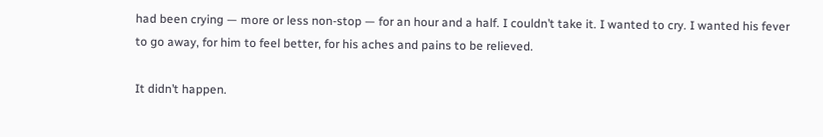had been crying — more or less non-stop — for an hour and a half. I couldn’t take it. I wanted to cry. I wanted his fever to go away, for him to feel better, for his aches and pains to be relieved.

It didn’t happen.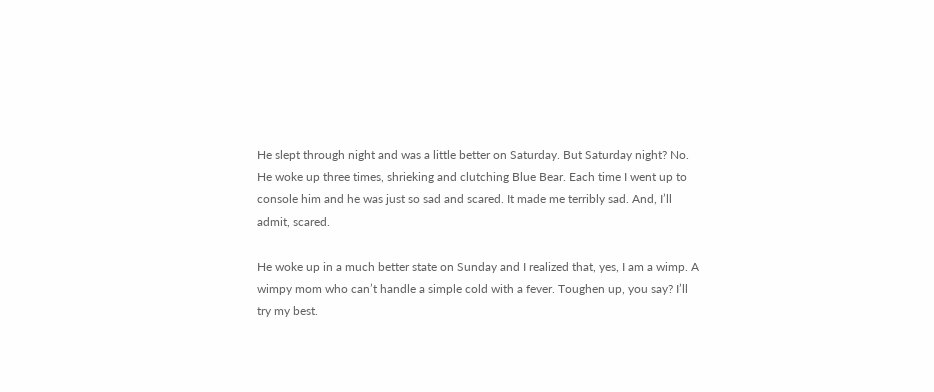He slept through night and was a little better on Saturday. But Saturday night? No. He woke up three times, shrieking and clutching Blue Bear. Each time I went up to console him and he was just so sad and scared. It made me terribly sad. And, I’ll admit, scared.

He woke up in a much better state on Sunday and I realized that, yes, I am a wimp. A wimpy mom who can’t handle a simple cold with a fever. Toughen up, you say? I’ll try my best.